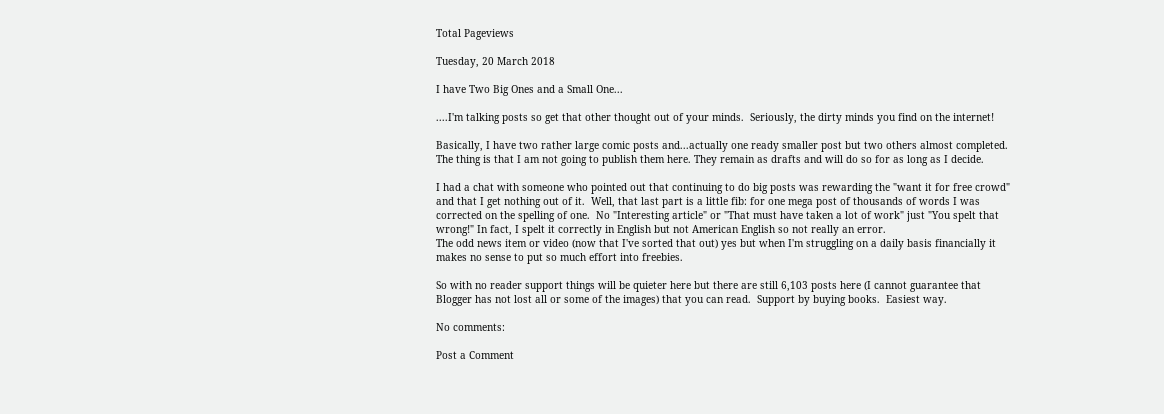Total Pageviews

Tuesday, 20 March 2018

I have Two Big Ones and a Small One...

....I'm talking posts so get that other thought out of your minds.  Seriously, the dirty minds you find on the internet!

Basically, I have two rather large comic posts and...actually one ready smaller post but two others almost completed.  The thing is that I am not going to publish them here. They remain as drafts and will do so for as long as I decide.

I had a chat with someone who pointed out that continuing to do big posts was rewarding the "want it for free crowd" and that I get nothing out of it.  Well, that last part is a little fib: for one mega post of thousands of words I was corrected on the spelling of one.  No "Interesting article" or "That must have taken a lot of work" just "You spelt that wrong!" In fact, I spelt it correctly in English but not American English so not really an error.
The odd news item or video (now that I've sorted that out) yes but when I'm struggling on a daily basis financially it makes no sense to put so much effort into freebies.

So with no reader support things will be quieter here but there are still 6,103 posts here (I cannot guarantee that Blogger has not lost all or some of the images) that you can read.  Support by buying books.  Easiest way.

No comments:

Post a Comment